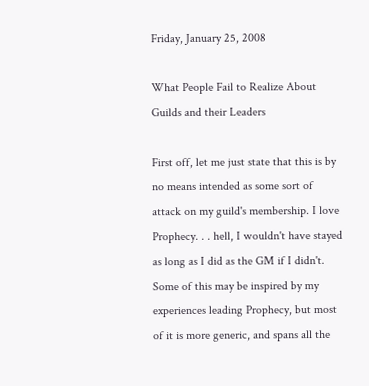Friday, January 25, 2008

What People Fail to Realize About Guilds and their Leaders

First off, let me just state that this is by no means intended as some sort of attack on my guild's membership. I love Prophecy. . . hell, I wouldn't have stayed as long as I did as the GM if I didn't. Some of this may be inspired by my experiences leading Prophecy, but most of it is more generic, and spans all the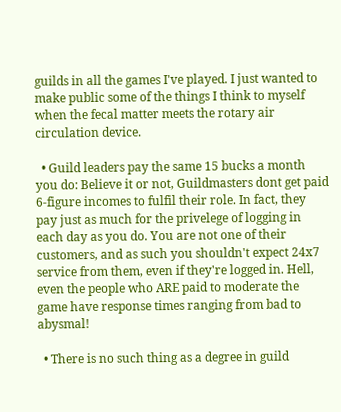guilds in all the games I've played. I just wanted to make public some of the things I think to myself when the fecal matter meets the rotary air circulation device.

  • Guild leaders pay the same 15 bucks a month you do: Believe it or not, Guildmasters dont get paid 6-figure incomes to fulfil their role. In fact, they pay just as much for the privelege of logging in each day as you do. You are not one of their customers, and as such you shouldn't expect 24x7 service from them, even if they're logged in. Hell, even the people who ARE paid to moderate the game have response times ranging from bad to abysmal!

  • There is no such thing as a degree in guild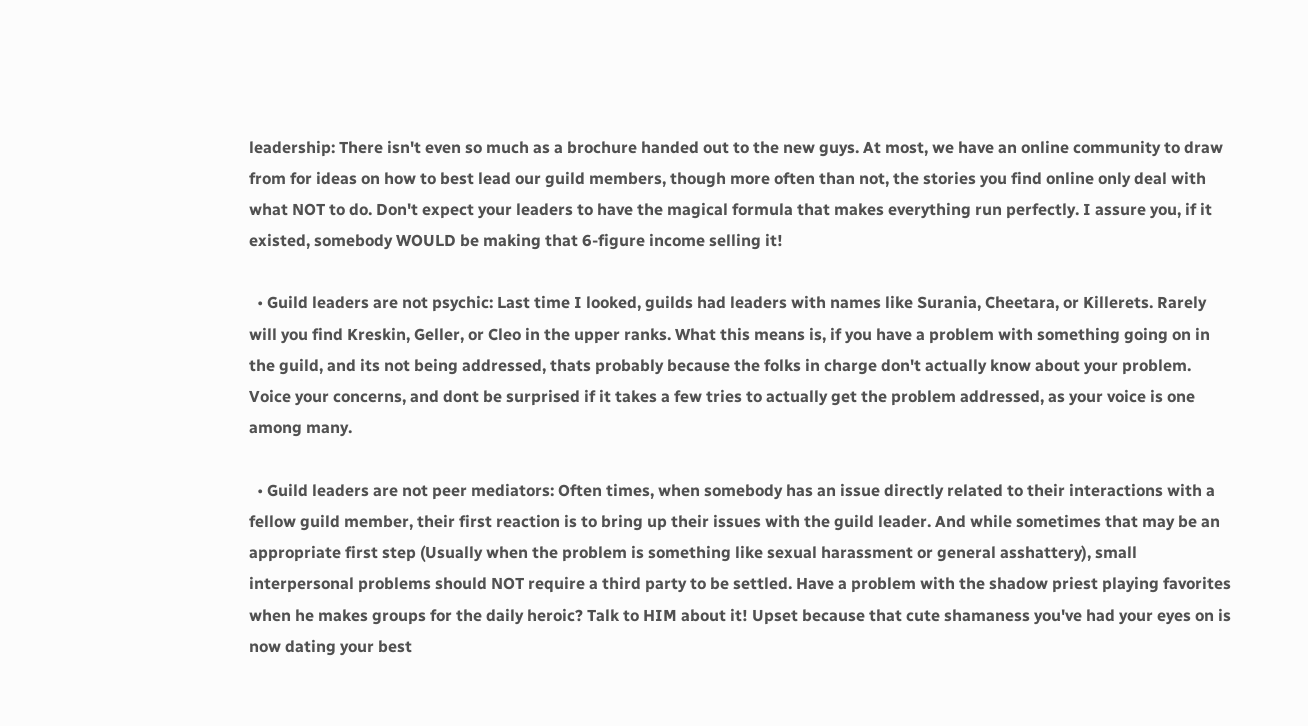leadership: There isn't even so much as a brochure handed out to the new guys. At most, we have an online community to draw from for ideas on how to best lead our guild members, though more often than not, the stories you find online only deal with what NOT to do. Don't expect your leaders to have the magical formula that makes everything run perfectly. I assure you, if it existed, somebody WOULD be making that 6-figure income selling it!

  • Guild leaders are not psychic: Last time I looked, guilds had leaders with names like Surania, Cheetara, or Killerets. Rarely will you find Kreskin, Geller, or Cleo in the upper ranks. What this means is, if you have a problem with something going on in the guild, and its not being addressed, thats probably because the folks in charge don't actually know about your problem. Voice your concerns, and dont be surprised if it takes a few tries to actually get the problem addressed, as your voice is one among many.

  • Guild leaders are not peer mediators: Often times, when somebody has an issue directly related to their interactions with a fellow guild member, their first reaction is to bring up their issues with the guild leader. And while sometimes that may be an appropriate first step (Usually when the problem is something like sexual harassment or general asshattery), small interpersonal problems should NOT require a third party to be settled. Have a problem with the shadow priest playing favorites when he makes groups for the daily heroic? Talk to HIM about it! Upset because that cute shamaness you've had your eyes on is now dating your best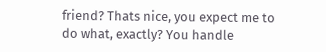friend? Thats nice, you expect me to do what, exactly? You handle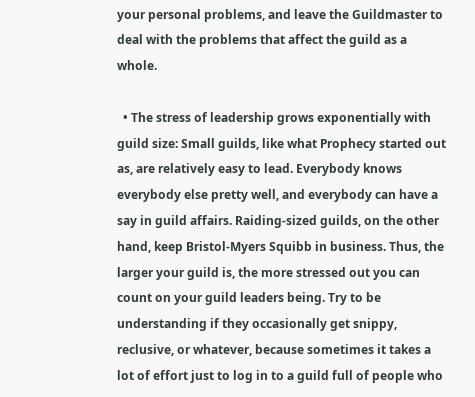your personal problems, and leave the Guildmaster to deal with the problems that affect the guild as a whole.

  • The stress of leadership grows exponentially with guild size: Small guilds, like what Prophecy started out as, are relatively easy to lead. Everybody knows everybody else pretty well, and everybody can have a say in guild affairs. Raiding-sized guilds, on the other hand, keep Bristol-Myers Squibb in business. Thus, the larger your guild is, the more stressed out you can count on your guild leaders being. Try to be understanding if they occasionally get snippy, reclusive, or whatever, because sometimes it takes a lot of effort just to log in to a guild full of people who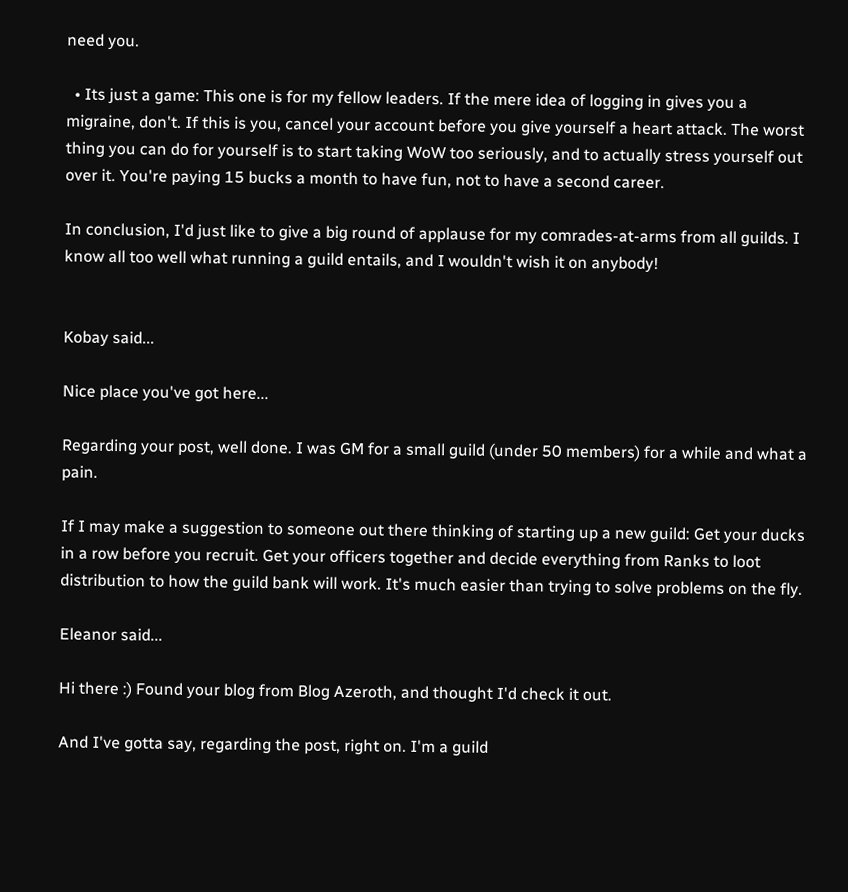need you.

  • Its just a game: This one is for my fellow leaders. If the mere idea of logging in gives you a migraine, don't. If this is you, cancel your account before you give yourself a heart attack. The worst thing you can do for yourself is to start taking WoW too seriously, and to actually stress yourself out over it. You're paying 15 bucks a month to have fun, not to have a second career.

In conclusion, I'd just like to give a big round of applause for my comrades-at-arms from all guilds. I know all too well what running a guild entails, and I wouldn't wish it on anybody!


Kobay said...

Nice place you've got here...

Regarding your post, well done. I was GM for a small guild (under 50 members) for a while and what a pain.

If I may make a suggestion to someone out there thinking of starting up a new guild: Get your ducks in a row before you recruit. Get your officers together and decide everything from Ranks to loot distribution to how the guild bank will work. It's much easier than trying to solve problems on the fly.

Eleanor said...

Hi there :) Found your blog from Blog Azeroth, and thought I'd check it out.

And I've gotta say, regarding the post, right on. I'm a guild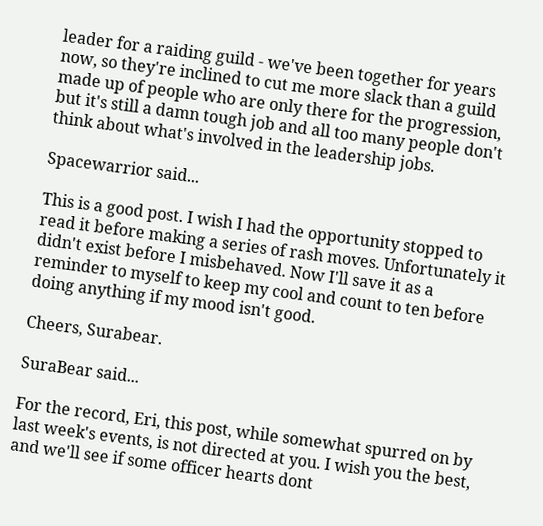leader for a raiding guild - we've been together for years now, so they're inclined to cut me more slack than a guild made up of people who are only there for the progression, but it's still a damn tough job and all too many people don't think about what's involved in the leadership jobs.

Spacewarrior said...

This is a good post. I wish I had the opportunity stopped to read it before making a series of rash moves. Unfortunately it didn't exist before I misbehaved. Now I'll save it as a reminder to myself to keep my cool and count to ten before doing anything if my mood isn't good.

Cheers, Surabear.

SuraBear said...

For the record, Eri, this post, while somewhat spurred on by last week's events, is not directed at you. I wish you the best, and we'll see if some officer hearts dont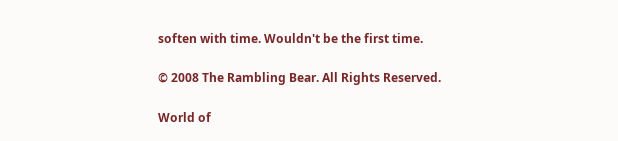soften with time. Wouldn't be the first time.

© 2008 The Rambling Bear. All Rights Reserved.

World of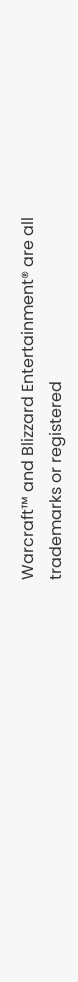Warcraft™ and Blizzard Entertainment® are all trademarks or registered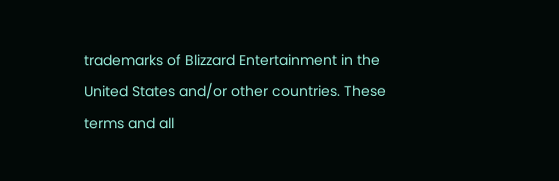trademarks of Blizzard Entertainment in the United States and/or other countries. These terms and all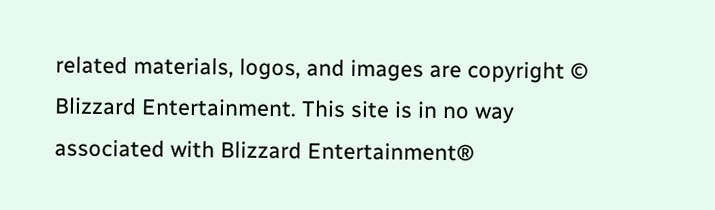related materials, logos, and images are copyright © Blizzard Entertainment. This site is in no way associated with Blizzard Entertainment®